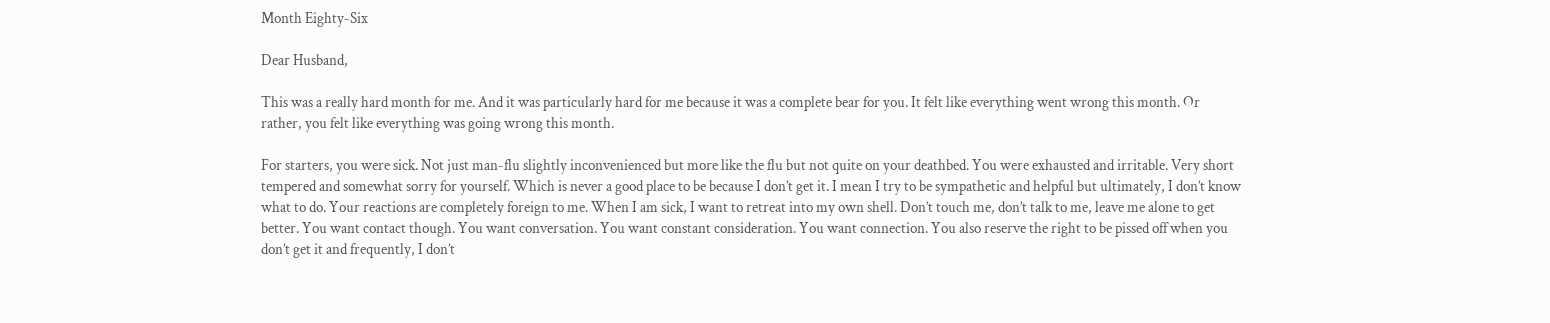Month Eighty-Six

Dear Husband,

This was a really hard month for me. And it was particularly hard for me because it was a complete bear for you. It felt like everything went wrong this month. Or rather, you felt like everything was going wrong this month.

For starters, you were sick. Not just man-flu slightly inconvenienced but more like the flu but not quite on your deathbed. You were exhausted and irritable. Very short tempered and somewhat sorry for yourself. Which is never a good place to be because I don’t get it. I mean I try to be sympathetic and helpful but ultimately, I don’t know what to do. Your reactions are completely foreign to me. When I am sick, I want to retreat into my own shell. Don’t touch me, don’t talk to me, leave me alone to get better. You want contact though. You want conversation. You want constant consideration. You want connection. You also reserve the right to be pissed off when you don’t get it and frequently, I don’t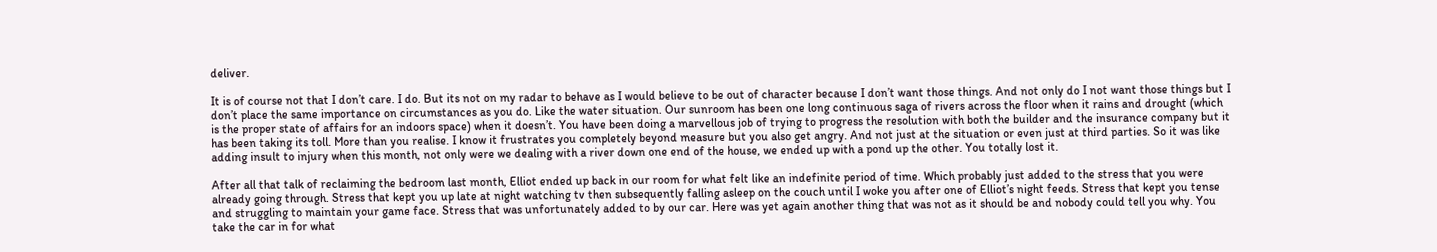deliver.

It is of course not that I don’t care. I do. But its not on my radar to behave as I would believe to be out of character because I don’t want those things. And not only do I not want those things but I don’t place the same importance on circumstances as you do. Like the water situation. Our sunroom has been one long continuous saga of rivers across the floor when it rains and drought (which is the proper state of affairs for an indoors space) when it doesn’t. You have been doing a marvellous job of trying to progress the resolution with both the builder and the insurance company but it has been taking its toll. More than you realise. I know it frustrates you completely beyond measure but you also get angry. And not just at the situation or even just at third parties. So it was like adding insult to injury when this month, not only were we dealing with a river down one end of the house, we ended up with a pond up the other. You totally lost it.

After all that talk of reclaiming the bedroom last month, Elliot ended up back in our room for what felt like an indefinite period of time. Which probably just added to the stress that you were already going through. Stress that kept you up late at night watching tv then subsequently falling asleep on the couch until I woke you after one of Elliot’s night feeds. Stress that kept you tense and struggling to maintain your game face. Stress that was unfortunately added to by our car. Here was yet again another thing that was not as it should be and nobody could tell you why. You take the car in for what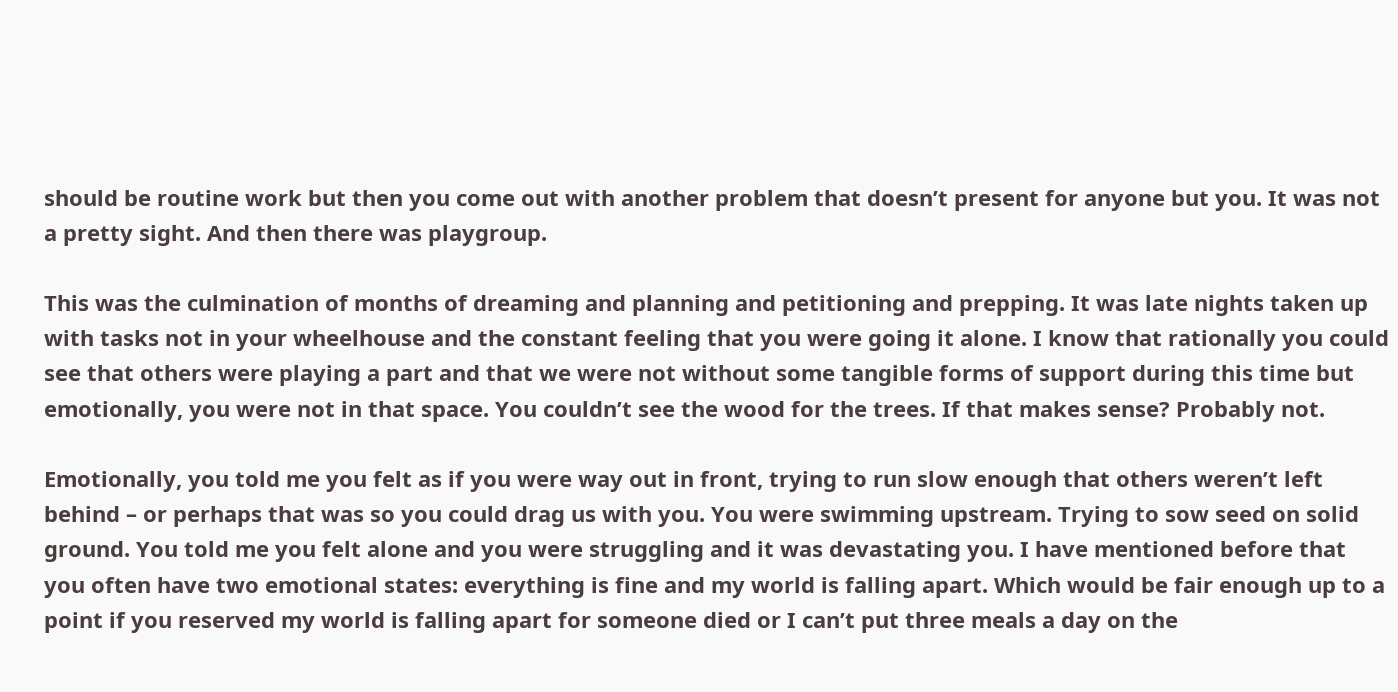should be routine work but then you come out with another problem that doesn’t present for anyone but you. It was not a pretty sight. And then there was playgroup.

This was the culmination of months of dreaming and planning and petitioning and prepping. It was late nights taken up with tasks not in your wheelhouse and the constant feeling that you were going it alone. I know that rationally you could see that others were playing a part and that we were not without some tangible forms of support during this time but emotionally, you were not in that space. You couldn’t see the wood for the trees. If that makes sense? Probably not.

Emotionally, you told me you felt as if you were way out in front, trying to run slow enough that others weren’t left behind – or perhaps that was so you could drag us with you. You were swimming upstream. Trying to sow seed on solid ground. You told me you felt alone and you were struggling and it was devastating you. I have mentioned before that you often have two emotional states: everything is fine and my world is falling apart. Which would be fair enough up to a point if you reserved my world is falling apart for someone died or I can’t put three meals a day on the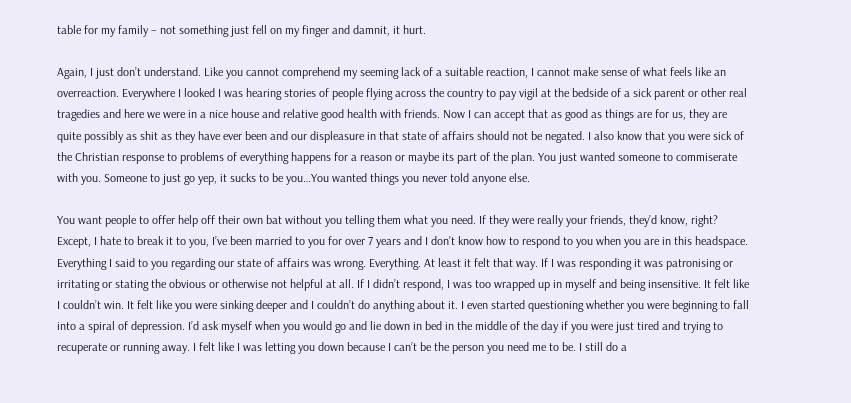table for my family – not something just fell on my finger and damnit, it hurt.

Again, I just don’t understand. Like you cannot comprehend my seeming lack of a suitable reaction, I cannot make sense of what feels like an overreaction. Everywhere I looked I was hearing stories of people flying across the country to pay vigil at the bedside of a sick parent or other real tragedies and here we were in a nice house and relative good health with friends. Now I can accept that as good as things are for us, they are quite possibly as shit as they have ever been and our displeasure in that state of affairs should not be negated. I also know that you were sick of the Christian response to problems of everything happens for a reason or maybe its part of the plan. You just wanted someone to commiserate with you. Someone to just go yep, it sucks to be you…You wanted things you never told anyone else.

You want people to offer help off their own bat without you telling them what you need. If they were really your friends, they’d know, right? Except, I hate to break it to you, I’ve been married to you for over 7 years and I don’t know how to respond to you when you are in this headspace. Everything I said to you regarding our state of affairs was wrong. Everything. At least it felt that way. If I was responding it was patronising or irritating or stating the obvious or otherwise not helpful at all. If I didn’t respond, I was too wrapped up in myself and being insensitive. It felt like I couldn’t win. It felt like you were sinking deeper and I couldn’t do anything about it. I even started questioning whether you were beginning to fall into a spiral of depression. I’d ask myself when you would go and lie down in bed in the middle of the day if you were just tired and trying to recuperate or running away. I felt like I was letting you down because I can’t be the person you need me to be. I still do a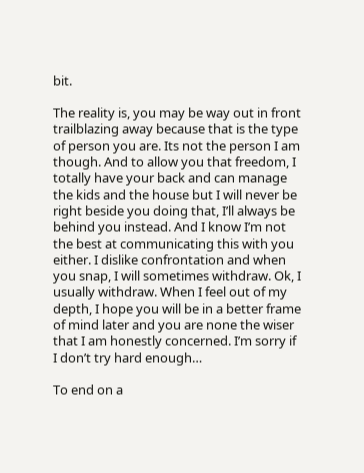bit.

The reality is, you may be way out in front trailblazing away because that is the type of person you are. Its not the person I am though. And to allow you that freedom, I totally have your back and can manage the kids and the house but I will never be right beside you doing that, I’ll always be behind you instead. And I know I’m not the best at communicating this with you either. I dislike confrontation and when you snap, I will sometimes withdraw. Ok, I usually withdraw. When I feel out of my depth, I hope you will be in a better frame of mind later and you are none the wiser that I am honestly concerned. I’m sorry if I don’t try hard enough…

To end on a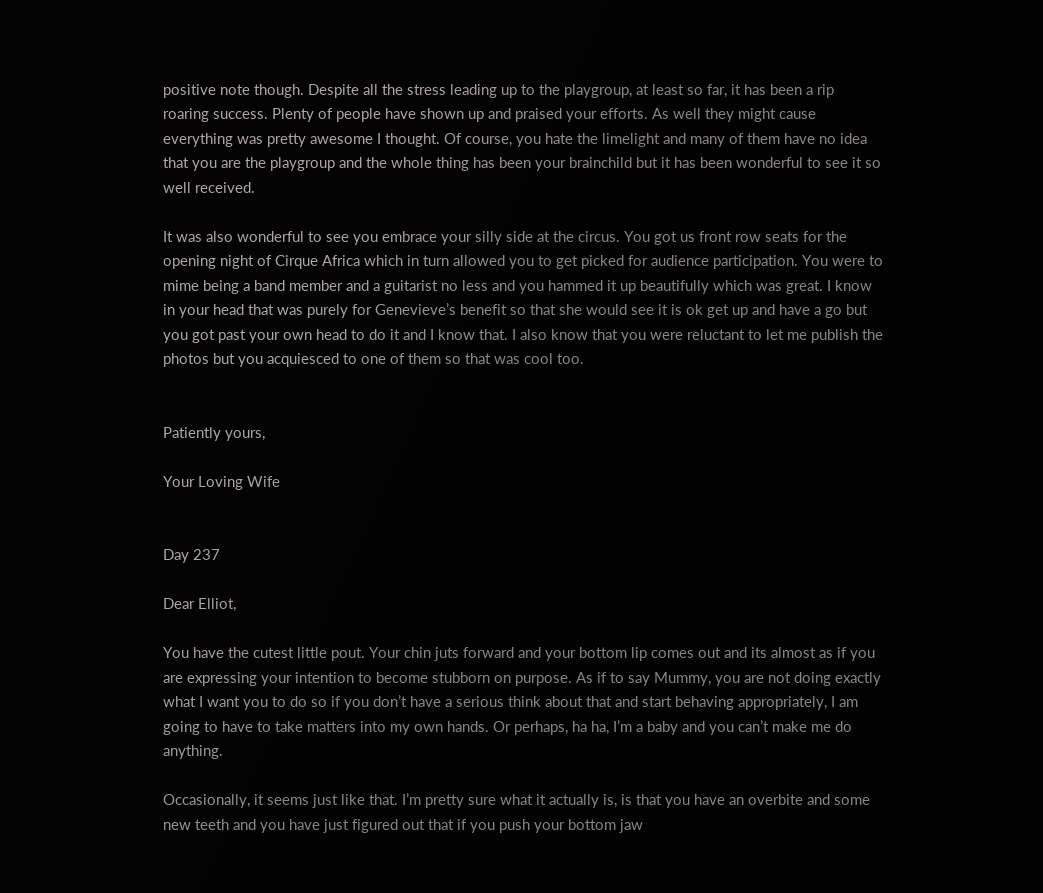positive note though. Despite all the stress leading up to the playgroup, at least so far, it has been a rip roaring success. Plenty of people have shown up and praised your efforts. As well they might cause everything was pretty awesome I thought. Of course, you hate the limelight and many of them have no idea that you are the playgroup and the whole thing has been your brainchild but it has been wonderful to see it so well received.

It was also wonderful to see you embrace your silly side at the circus. You got us front row seats for the opening night of Cirque Africa which in turn allowed you to get picked for audience participation. You were to mime being a band member and a guitarist no less and you hammed it up beautifully which was great. I know in your head that was purely for Genevieve’s benefit so that she would see it is ok get up and have a go but you got past your own head to do it and I know that. I also know that you were reluctant to let me publish the photos but you acquiesced to one of them so that was cool too.


Patiently yours,

Your Loving Wife


Day 237

Dear Elliot,

You have the cutest little pout. Your chin juts forward and your bottom lip comes out and its almost as if you are expressing your intention to become stubborn on purpose. As if to say Mummy, you are not doing exactly what I want you to do so if you don’t have a serious think about that and start behaving appropriately, I am going to have to take matters into my own hands. Or perhaps, ha ha, I’m a baby and you can’t make me do anything.

Occasionally, it seems just like that. I’m pretty sure what it actually is, is that you have an overbite and some new teeth and you have just figured out that if you push your bottom jaw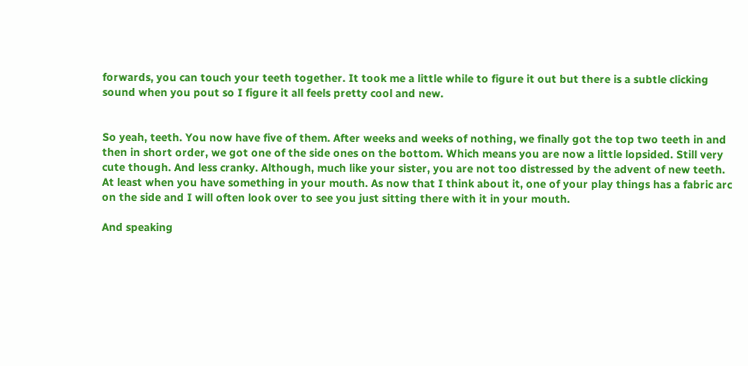forwards, you can touch your teeth together. It took me a little while to figure it out but there is a subtle clicking sound when you pout so I figure it all feels pretty cool and new.


So yeah, teeth. You now have five of them. After weeks and weeks of nothing, we finally got the top two teeth in and then in short order, we got one of the side ones on the bottom. Which means you are now a little lopsided. Still very cute though. And less cranky. Although, much like your sister, you are not too distressed by the advent of new teeth. At least when you have something in your mouth. As now that I think about it, one of your play things has a fabric arc on the side and I will often look over to see you just sitting there with it in your mouth.

And speaking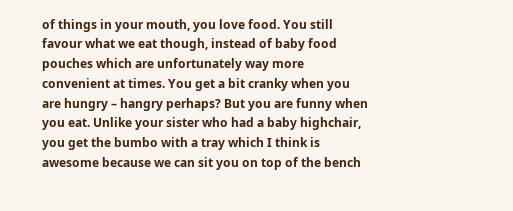of things in your mouth, you love food. You still favour what we eat though, instead of baby food pouches which are unfortunately way more convenient at times. You get a bit cranky when you are hungry – hangry perhaps? But you are funny when you eat. Unlike your sister who had a baby highchair, you get the bumbo with a tray which I think is awesome because we can sit you on top of the bench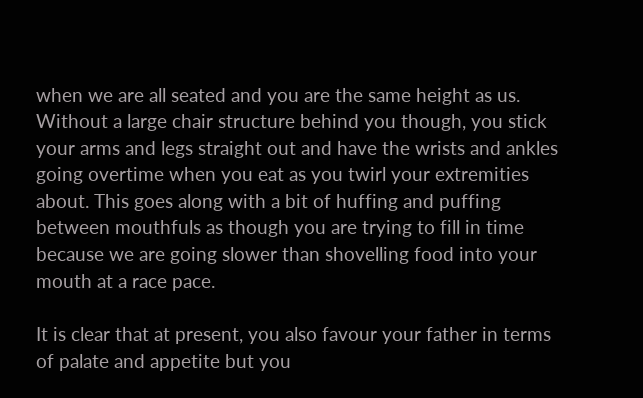when we are all seated and you are the same height as us. Without a large chair structure behind you though, you stick your arms and legs straight out and have the wrists and ankles going overtime when you eat as you twirl your extremities about. This goes along with a bit of huffing and puffing between mouthfuls as though you are trying to fill in time because we are going slower than shovelling food into your mouth at a race pace.

It is clear that at present, you also favour your father in terms of palate and appetite but you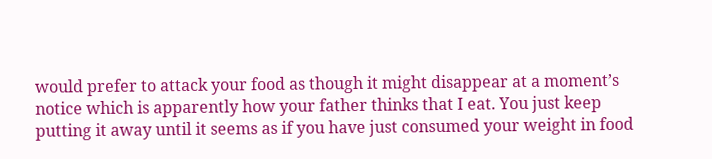would prefer to attack your food as though it might disappear at a moment’s notice which is apparently how your father thinks that I eat. You just keep putting it away until it seems as if you have just consumed your weight in food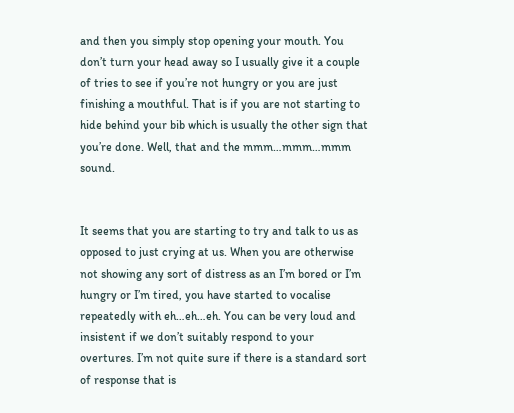and then you simply stop opening your mouth. You don’t turn your head away so I usually give it a couple of tries to see if you’re not hungry or you are just finishing a mouthful. That is if you are not starting to hide behind your bib which is usually the other sign that you’re done. Well, that and the mmm…mmm…mmm sound.


It seems that you are starting to try and talk to us as opposed to just crying at us. When you are otherwise not showing any sort of distress as an I’m bored or I’m hungry or I’m tired, you have started to vocalise repeatedly with eh…eh…eh. You can be very loud and insistent if we don’t suitably respond to your overtures. I’m not quite sure if there is a standard sort of response that is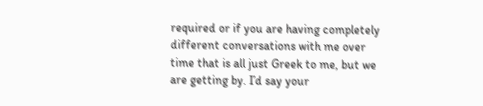required or if you are having completely different conversations with me over time that is all just Greek to me, but we are getting by. I’d say your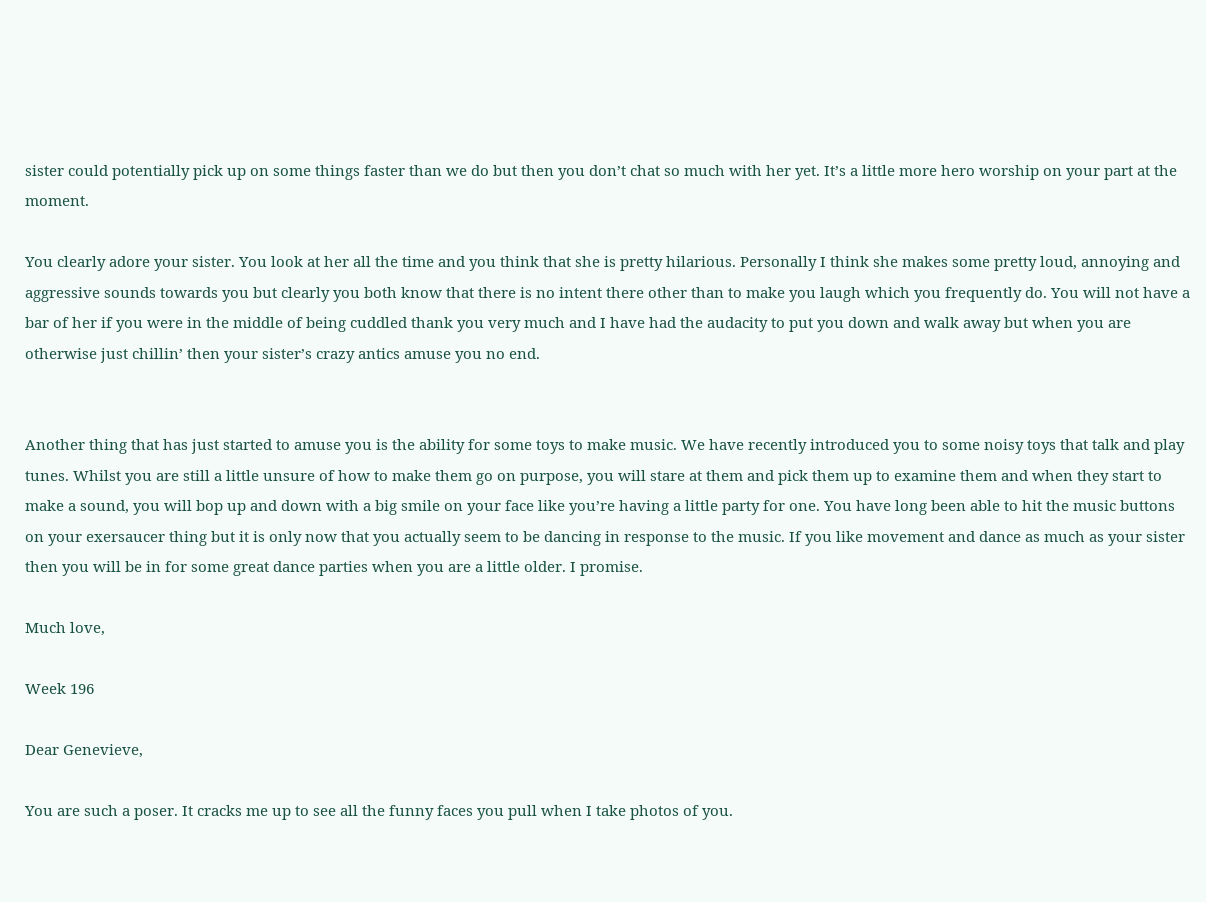sister could potentially pick up on some things faster than we do but then you don’t chat so much with her yet. It’s a little more hero worship on your part at the moment.

You clearly adore your sister. You look at her all the time and you think that she is pretty hilarious. Personally I think she makes some pretty loud, annoying and aggressive sounds towards you but clearly you both know that there is no intent there other than to make you laugh which you frequently do. You will not have a bar of her if you were in the middle of being cuddled thank you very much and I have had the audacity to put you down and walk away but when you are otherwise just chillin’ then your sister’s crazy antics amuse you no end.


Another thing that has just started to amuse you is the ability for some toys to make music. We have recently introduced you to some noisy toys that talk and play tunes. Whilst you are still a little unsure of how to make them go on purpose, you will stare at them and pick them up to examine them and when they start to make a sound, you will bop up and down with a big smile on your face like you’re having a little party for one. You have long been able to hit the music buttons on your exersaucer thing but it is only now that you actually seem to be dancing in response to the music. If you like movement and dance as much as your sister then you will be in for some great dance parties when you are a little older. I promise.

Much love,

Week 196

Dear Genevieve,

You are such a poser. It cracks me up to see all the funny faces you pull when I take photos of you.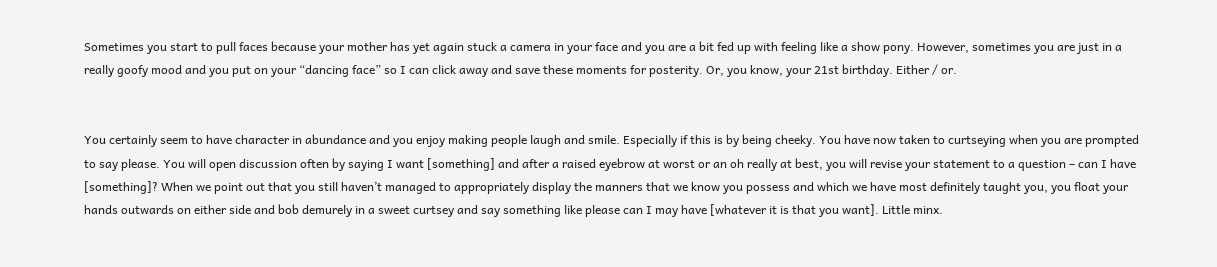Sometimes you start to pull faces because your mother has yet again stuck a camera in your face and you are a bit fed up with feeling like a show pony. However, sometimes you are just in a really goofy mood and you put on your “dancing face” so I can click away and save these moments for posterity. Or, you know, your 21st birthday. Either / or.


You certainly seem to have character in abundance and you enjoy making people laugh and smile. Especially if this is by being cheeky. You have now taken to curtseying when you are prompted to say please. You will open discussion often by saying I want [something] and after a raised eyebrow at worst or an oh really at best, you will revise your statement to a question – can I have [something]? When we point out that you still haven’t managed to appropriately display the manners that we know you possess and which we have most definitely taught you, you float your hands outwards on either side and bob demurely in a sweet curtsey and say something like please can I may have [whatever it is that you want]. Little minx.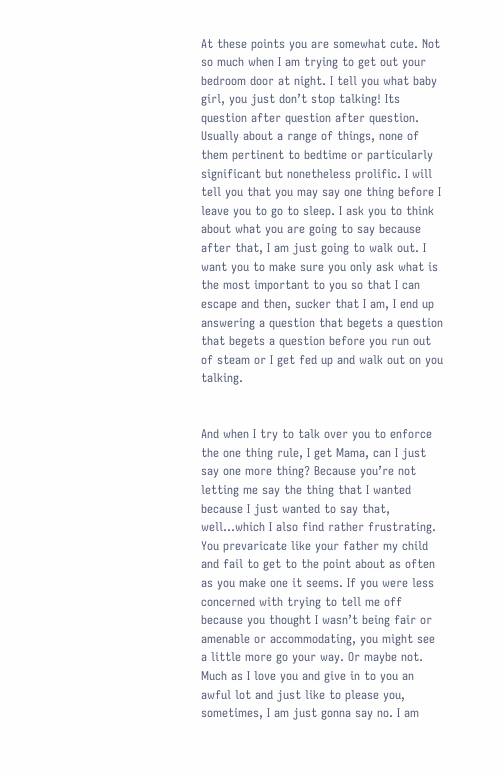At these points you are somewhat cute. Not so much when I am trying to get out your bedroom door at night. I tell you what baby girl, you just don’t stop talking! Its question after question after question. Usually about a range of things, none of them pertinent to bedtime or particularly significant but nonetheless prolific. I will tell you that you may say one thing before I leave you to go to sleep. I ask you to think about what you are going to say because after that, I am just going to walk out. I want you to make sure you only ask what is the most important to you so that I can escape and then, sucker that I am, I end up answering a question that begets a question that begets a question before you run out of steam or I get fed up and walk out on you talking.


And when I try to talk over you to enforce the one thing rule, I get Mama, can I just say one more thing? Because you’re not letting me say the thing that I wanted because I just wanted to say that, well…which I also find rather frustrating. You prevaricate like your father my child and fail to get to the point about as often as you make one it seems. If you were less concerned with trying to tell me off because you thought I wasn’t being fair or amenable or accommodating, you might see a little more go your way. Or maybe not. Much as I love you and give in to you an awful lot and just like to please you, sometimes, I am just gonna say no. I am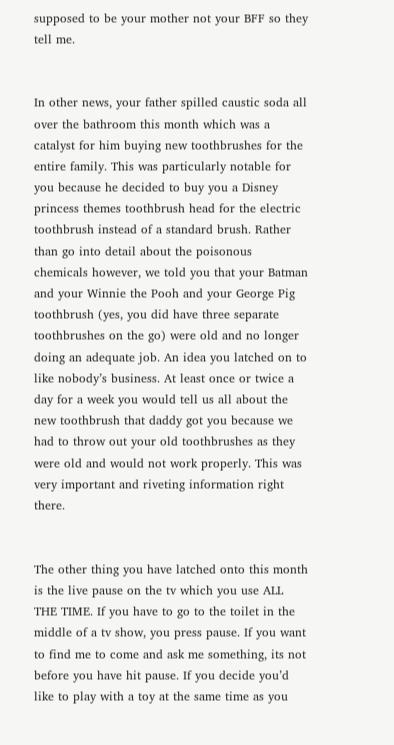supposed to be your mother not your BFF so they tell me.


In other news, your father spilled caustic soda all over the bathroom this month which was a catalyst for him buying new toothbrushes for the entire family. This was particularly notable for you because he decided to buy you a Disney princess themes toothbrush head for the electric toothbrush instead of a standard brush. Rather than go into detail about the poisonous chemicals however, we told you that your Batman and your Winnie the Pooh and your George Pig toothbrush (yes, you did have three separate toothbrushes on the go) were old and no longer doing an adequate job. An idea you latched on to like nobody’s business. At least once or twice a day for a week you would tell us all about the new toothbrush that daddy got you because we had to throw out your old toothbrushes as they were old and would not work properly. This was very important and riveting information right there.


The other thing you have latched onto this month is the live pause on the tv which you use ALL THE TIME. If you have to go to the toilet in the middle of a tv show, you press pause. If you want to find me to come and ask me something, its not before you have hit pause. If you decide you’d like to play with a toy at the same time as you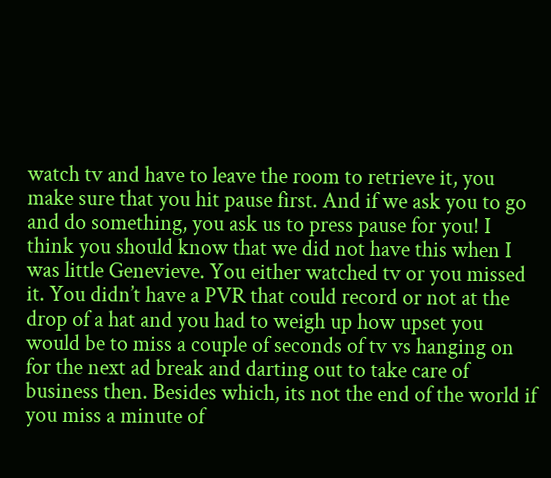watch tv and have to leave the room to retrieve it, you make sure that you hit pause first. And if we ask you to go and do something, you ask us to press pause for you! I think you should know that we did not have this when I was little Genevieve. You either watched tv or you missed it. You didn’t have a PVR that could record or not at the drop of a hat and you had to weigh up how upset you would be to miss a couple of seconds of tv vs hanging on for the next ad break and darting out to take care of business then. Besides which, its not the end of the world if you miss a minute of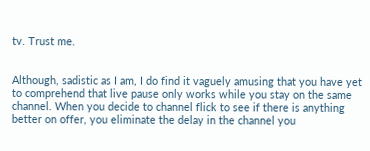tv. Trust me.


Although, sadistic as I am, I do find it vaguely amusing that you have yet to comprehend that live pause only works while you stay on the same channel. When you decide to channel flick to see if there is anything better on offer, you eliminate the delay in the channel you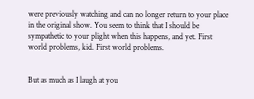were previously watching and can no longer return to your place in the original show. You seem to think that I should be sympathetic to your plight when this happens, and yet. First world problems, kid. First world problems.


But as much as I laugh at you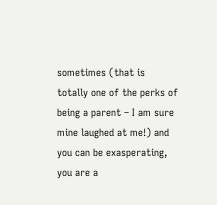sometimes (that is totally one of the perks of being a parent – I am sure mine laughed at me!) and you can be exasperating, you are a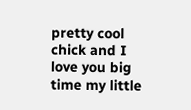pretty cool chick and I love you big time my little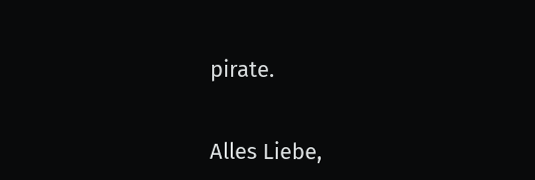pirate.


Alles Liebe,